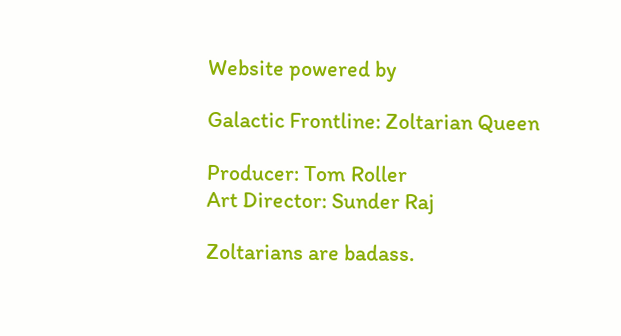Website powered by

Galactic Frontline: Zoltarian Queen

Producer: Tom Roller
Art Director: Sunder Raj

Zoltarians are badass.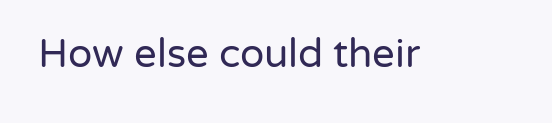How else could their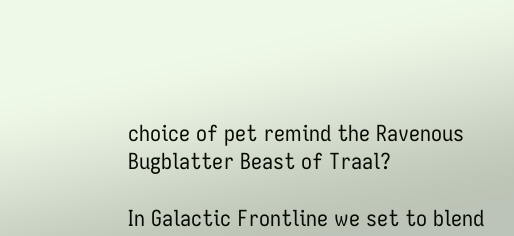choice of pet remind the Ravenous Bugblatter Beast of Traal?

In Galactic Frontline we set to blend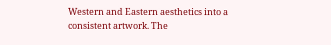Western and Eastern aesthetics into a consistent artwork. The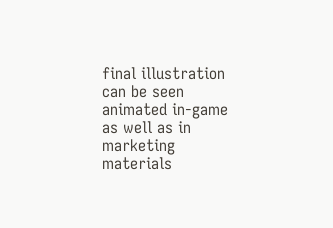final illustration can be seen animated in-game as well as in marketing materials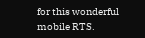for this wonderful mobile RTS.